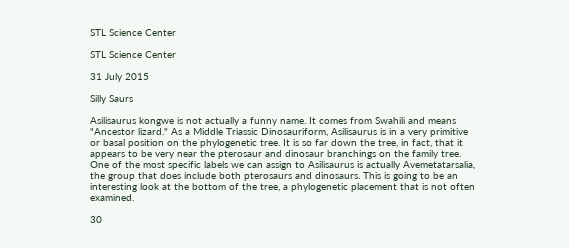STL Science Center

STL Science Center

31 July 2015

Silly Saurs

Asilisaurus kongwe is not actually a funny name. It comes from Swahili and means "Ancestor lizard." As a Middle Triassic Dinosauriform, Asilisaurus is in a very primitive or basal position on the phylogenetic tree. It is so far down the tree, in fact, that it appears to be very near the pterosaur and dinosaur branchings on the family tree. One of the most specific labels we can assign to Asilisaurus is actually Avemetatarsalia, the group that does include both pterosaurs and dinosaurs. This is going to be an interesting look at the bottom of the tree, a phylogenetic placement that is not often examined.

30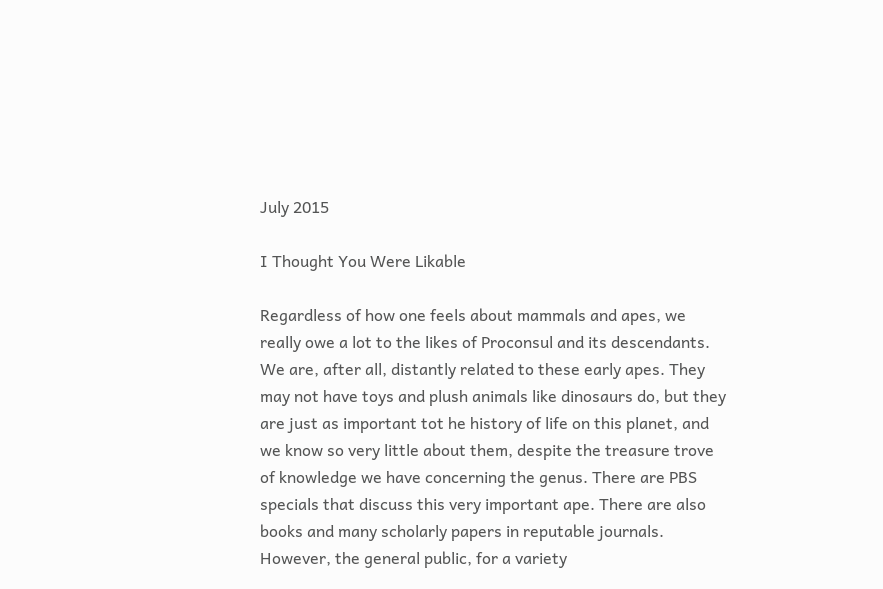July 2015

I Thought You Were Likable

Regardless of how one feels about mammals and apes, we really owe a lot to the likes of Proconsul and its descendants. We are, after all, distantly related to these early apes. They may not have toys and plush animals like dinosaurs do, but they are just as important tot he history of life on this planet, and we know so very little about them, despite the treasure trove of knowledge we have concerning the genus. There are PBS specials that discuss this very important ape. There are also books and many scholarly papers in reputable journals. However, the general public, for a variety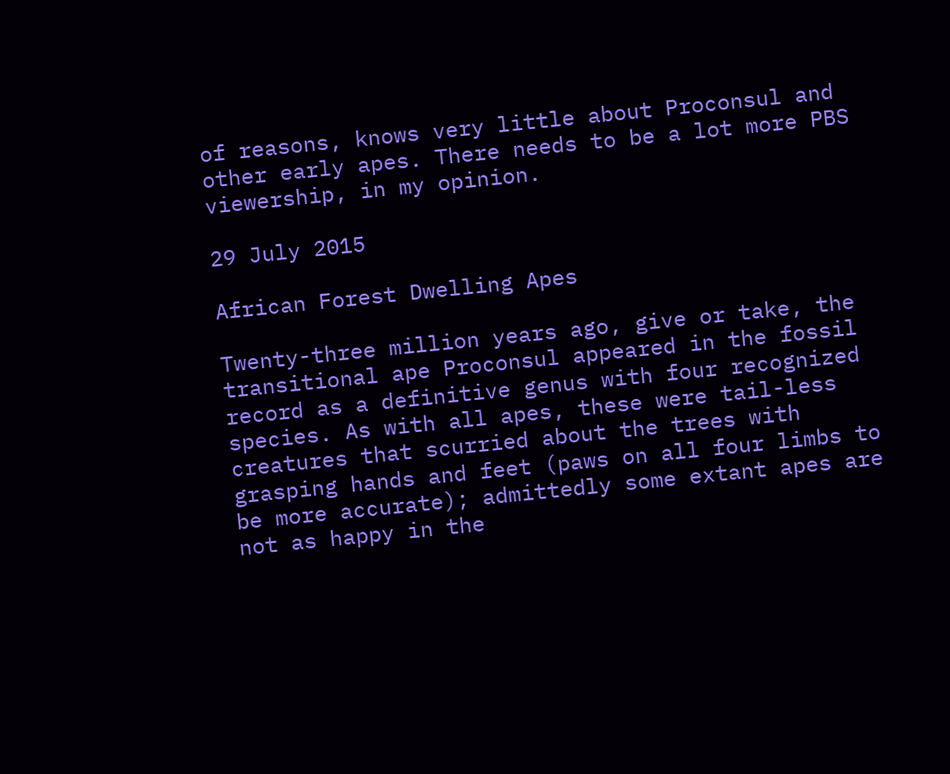of reasons, knows very little about Proconsul and other early apes. There needs to be a lot more PBS viewership, in my opinion.

29 July 2015

African Forest Dwelling Apes

Twenty-three million years ago, give or take, the transitional ape Proconsul appeared in the fossil record as a definitive genus with four recognized species. As with all apes, these were tail-less creatures that scurried about the trees with grasping hands and feet (paws on all four limbs to be more accurate); admittedly some extant apes are not as happy in the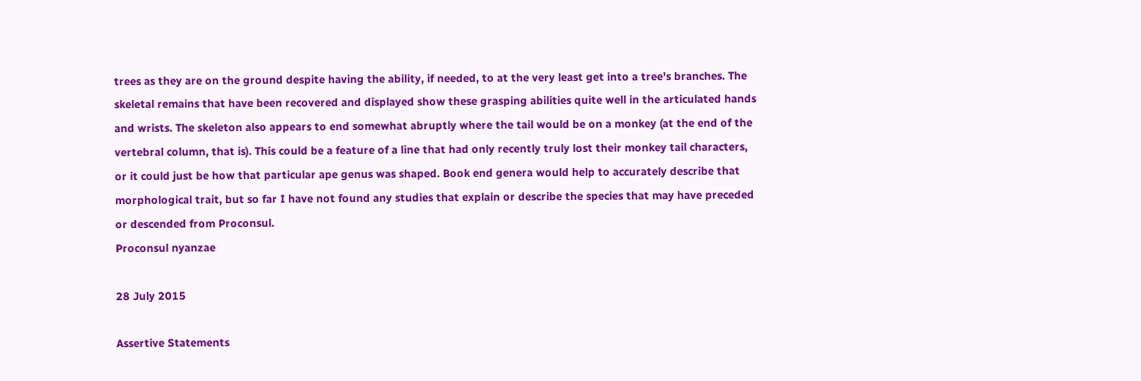trees as they are on the ground despite having the ability, if needed, to at the very least get into a tree's branches. The skeletal remains that have been recovered and displayed show these grasping abilities quite well in the articulated hands and wrists. The skeleton also appears to end somewhat abruptly where the tail would be on a monkey (at the end of the vertebral column, that is). This could be a feature of a line that had only recently truly lost their monkey tail characters, or it could just be how that particular ape genus was shaped. Book end genera would help to accurately describe that morphological trait, but so far I have not found any studies that explain or describe the species that may have preceded or descended from Proconsul.
Proconsul nyanzae

28 July 2015

Assertive Statements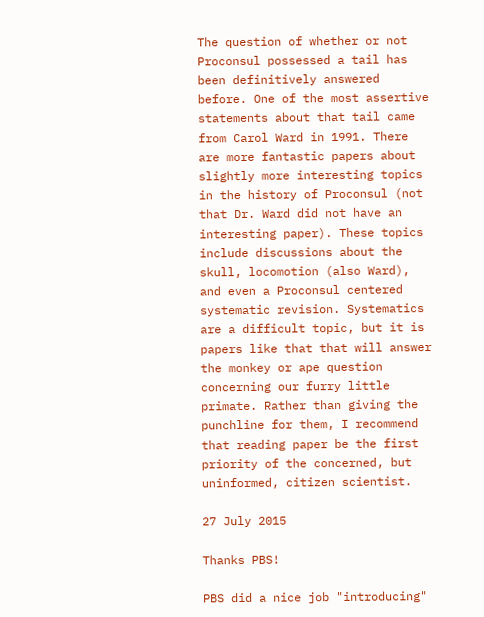The question of whether or not Proconsul possessed a tail has been definitively answered before. One of the most assertive statements about that tail came from Carol Ward in 1991. There are more fantastic papers about slightly more interesting topics in the history of Proconsul (not that Dr. Ward did not have an interesting paper). These topics include discussions about the skull, locomotion (also Ward), and even a Proconsul centered systematic revision. Systematics are a difficult topic, but it is papers like that that will answer the monkey or ape question concerning our furry little primate. Rather than giving the punchline for them, I recommend that reading paper be the first priority of the concerned, but uninformed, citizen scientist.

27 July 2015

Thanks PBS!

PBS did a nice job "introducing"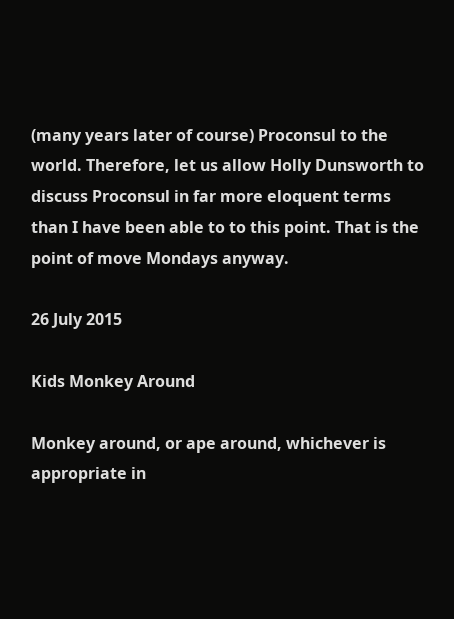(many years later of course) Proconsul to the world. Therefore, let us allow Holly Dunsworth to discuss Proconsul in far more eloquent terms than I have been able to to this point. That is the point of move Mondays anyway.

26 July 2015

Kids Monkey Around

Monkey around, or ape around, whichever is appropriate in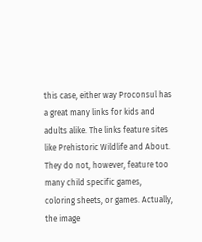this case, either way Proconsul has a great many links for kids and adults alike. The links feature sites like Prehistoric Wildlife and About. They do not, however, feature too many child specific games, coloring sheets, or games. Actually, the image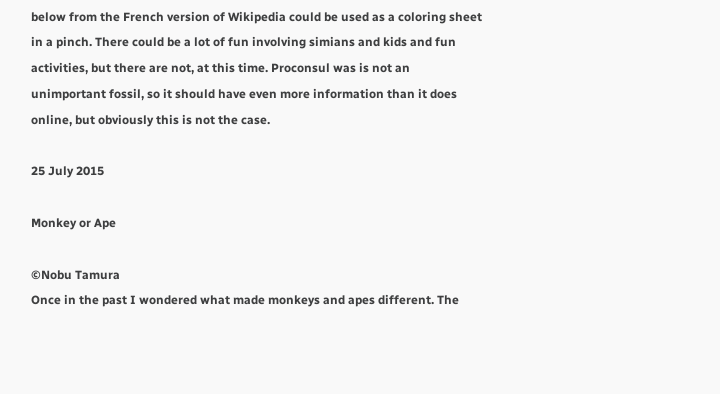below from the French version of Wikipedia could be used as a coloring sheet in a pinch. There could be a lot of fun involving simians and kids and fun activities, but there are not, at this time. Proconsul was is not an unimportant fossil, so it should have even more information than it does online, but obviously this is not the case.

25 July 2015

Monkey or Ape

©Nobu Tamura
Once in the past I wondered what made monkeys and apes different. The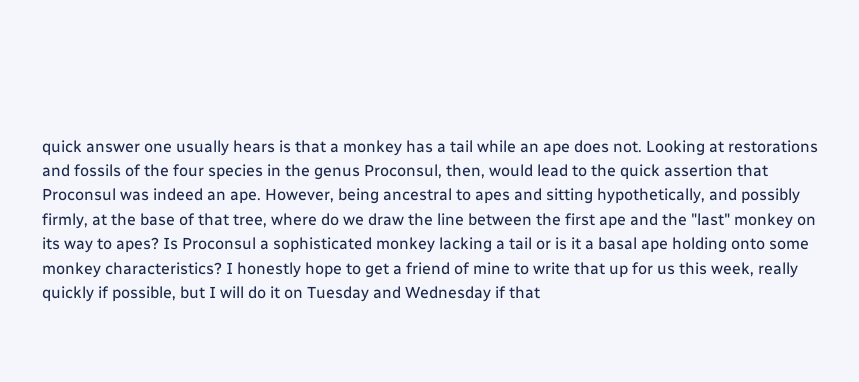quick answer one usually hears is that a monkey has a tail while an ape does not. Looking at restorations and fossils of the four species in the genus Proconsul, then, would lead to the quick assertion that Proconsul was indeed an ape. However, being ancestral to apes and sitting hypothetically, and possibly firmly, at the base of that tree, where do we draw the line between the first ape and the "last" monkey on its way to apes? Is Proconsul a sophisticated monkey lacking a tail or is it a basal ape holding onto some monkey characteristics? I honestly hope to get a friend of mine to write that up for us this week, really quickly if possible, but I will do it on Tuesday and Wednesday if that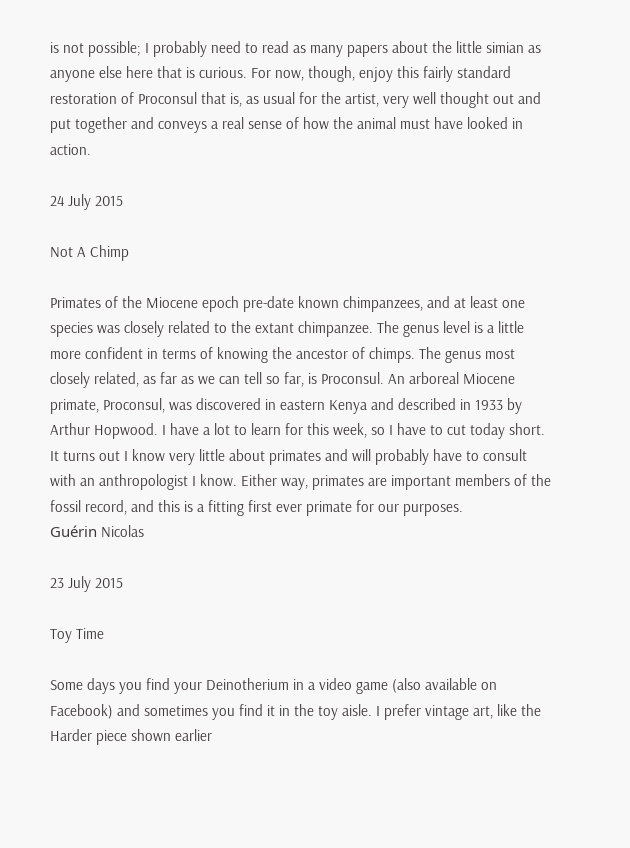is not possible; I probably need to read as many papers about the little simian as anyone else here that is curious. For now, though, enjoy this fairly standard restoration of Proconsul that is, as usual for the artist, very well thought out and put together and conveys a real sense of how the animal must have looked in action.

24 July 2015

Not A Chimp

Primates of the Miocene epoch pre-date known chimpanzees, and at least one species was closely related to the extant chimpanzee. The genus level is a little more confident in terms of knowing the ancestor of chimps. The genus most closely related, as far as we can tell so far, is Proconsul. An arboreal Miocene primate, Proconsul, was discovered in eastern Kenya and described in 1933 by Arthur Hopwood. I have a lot to learn for this week, so I have to cut today short. It turns out I know very little about primates and will probably have to consult with an anthropologist I know. Either way, primates are important members of the fossil record, and this is a fitting first ever primate for our purposes.
Guérin Nicolas

23 July 2015

Toy Time

Some days you find your Deinotherium in a video game (also available on Facebook) and sometimes you find it in the toy aisle. I prefer vintage art, like the Harder piece shown earlier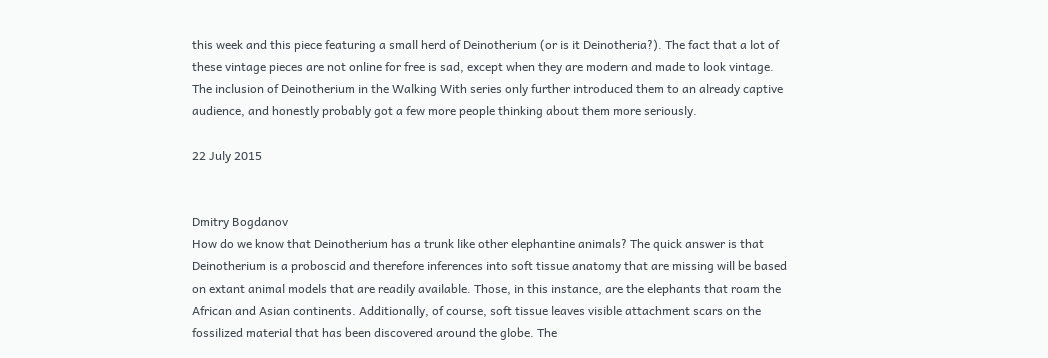this week and this piece featuring a small herd of Deinotherium (or is it Deinotheria?). The fact that a lot of these vintage pieces are not online for free is sad, except when they are modern and made to look vintage. The inclusion of Deinotherium in the Walking With series only further introduced them to an already captive audience, and honestly probably got a few more people thinking about them more seriously.

22 July 2015


Dmitry Bogdanov
How do we know that Deinotherium has a trunk like other elephantine animals? The quick answer is that Deinotherium is a proboscid and therefore inferences into soft tissue anatomy that are missing will be based on extant animal models that are readily available. Those, in this instance, are the elephants that roam the African and Asian continents. Additionally, of course, soft tissue leaves visible attachment scars on the fossilized material that has been discovered around the globe. The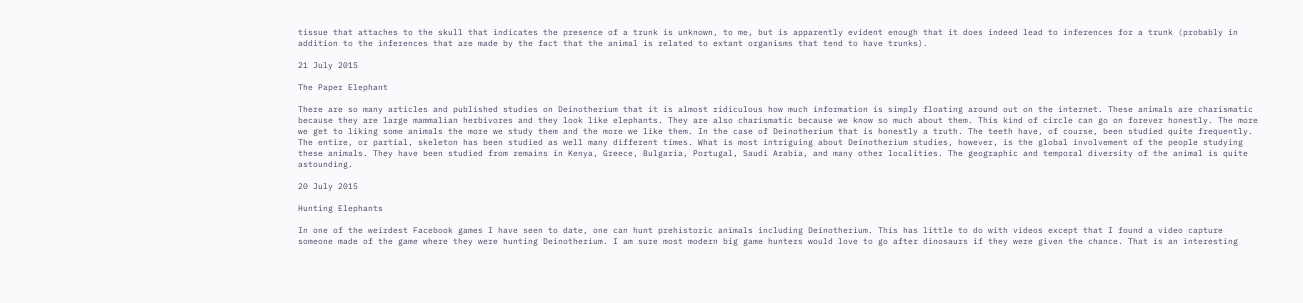tissue that attaches to the skull that indicates the presence of a trunk is unknown, to me, but is apparently evident enough that it does indeed lead to inferences for a trunk (probably in addition to the inferences that are made by the fact that the animal is related to extant organisms that tend to have trunks).

21 July 2015

The Paper Elephant

There are so many articles and published studies on Deinotherium that it is almost ridiculous how much information is simply floating around out on the internet. These animals are charismatic because they are large mammalian herbivores and they look like elephants. They are also charismatic because we know so much about them. This kind of circle can go on forever honestly. The more we get to liking some animals the more we study them and the more we like them. In the case of Deinotherium that is honestly a truth. The teeth have, of course, been studied quite frequently. The entire, or partial, skeleton has been studied as well many different times. What is most intriguing about Deinotherium studies, however, is the global involvement of the people studying these animals. They have been studied from remains in Kenya, Greece, Bulgaria, Portugal, Saudi Arabia, and many other localities. The geographic and temporal diversity of the animal is quite astounding.

20 July 2015

Hunting Elephants

In one of the weirdest Facebook games I have seen to date, one can hunt prehistoric animals including Deinotherium. This has little to do with videos except that I found a video capture someone made of the game where they were hunting Deinotherium. I am sure most modern big game hunters would love to go after dinosaurs if they were given the chance. That is an interesting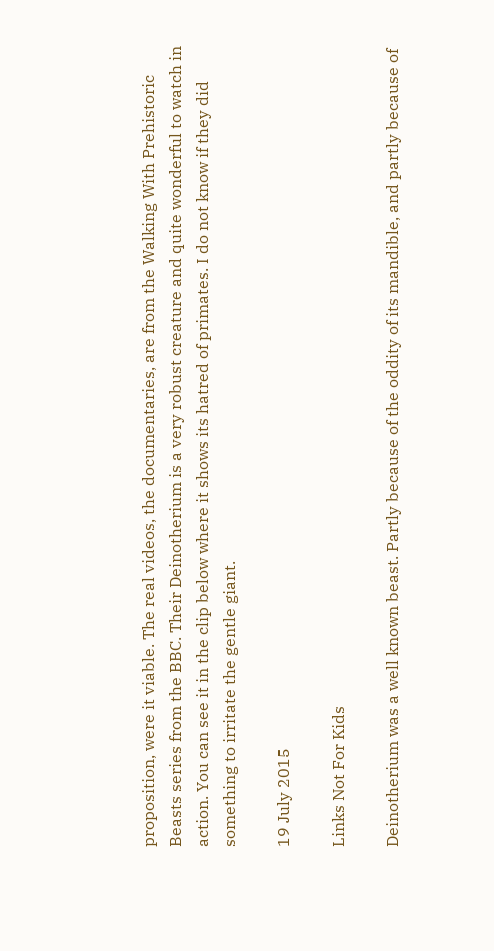proposition, were it viable. The real videos, the documentaries, are from the Walking With Prehistoric Beasts series from the BBC. Their Deinotherium is a very robust creature and quite wonderful to watch in action. You can see it in the clip below where it shows its hatred of primates. I do not know if they did something to irritate the gentle giant.

19 July 2015

Links Not For Kids

Deinotherium was a well known beast. Partly because of the oddity of its mandible, and partly because of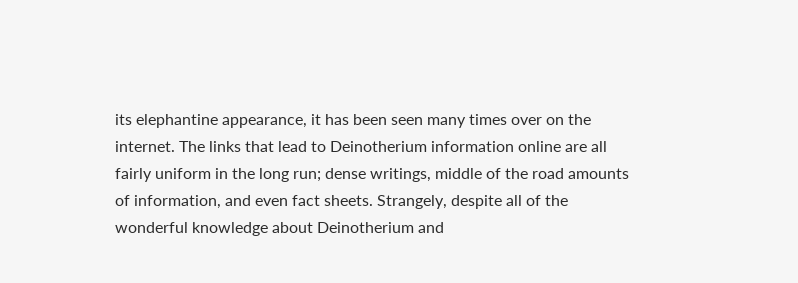its elephantine appearance, it has been seen many times over on the internet. The links that lead to Deinotherium information online are all fairly uniform in the long run; dense writings, middle of the road amounts of information, and even fact sheets. Strangely, despite all of the wonderful knowledge about Deinotherium and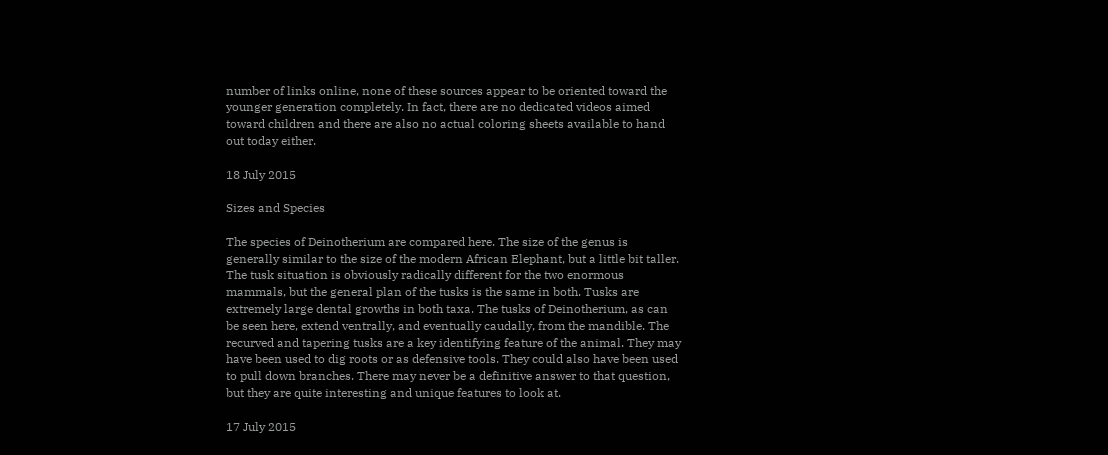number of links online, none of these sources appear to be oriented toward the younger generation completely. In fact, there are no dedicated videos aimed toward children and there are also no actual coloring sheets available to hand out today either.

18 July 2015

Sizes and Species

The species of Deinotherium are compared here. The size of the genus is generally similar to the size of the modern African Elephant, but a little bit taller. The tusk situation is obviously radically different for the two enormous mammals, but the general plan of the tusks is the same in both. Tusks are extremely large dental growths in both taxa. The tusks of Deinotherium, as can be seen here, extend ventrally, and eventually caudally, from the mandible. The recurved and tapering tusks are a key identifying feature of the animal. They may have been used to dig roots or as defensive tools. They could also have been used to pull down branches. There may never be a definitive answer to that question, but they are quite interesting and unique features to look at.

17 July 2015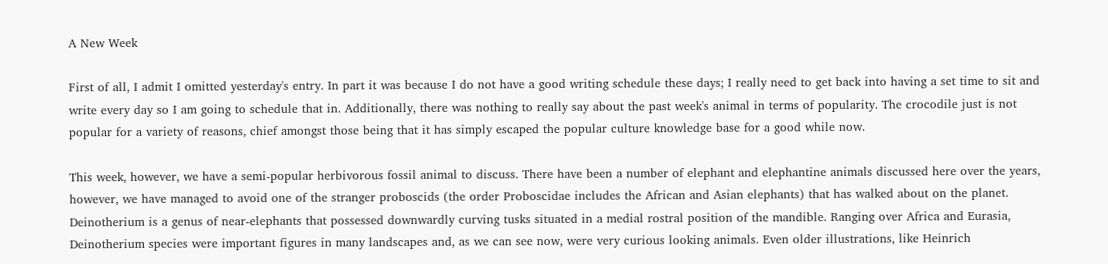A New Week

First of all, I admit I omitted yesterday's entry. In part it was because I do not have a good writing schedule these days; I really need to get back into having a set time to sit and write every day so I am going to schedule that in. Additionally, there was nothing to really say about the past week's animal in terms of popularity. The crocodile just is not popular for a variety of reasons, chief amongst those being that it has simply escaped the popular culture knowledge base for a good while now.

This week, however, we have a semi-popular herbivorous fossil animal to discuss. There have been a number of elephant and elephantine animals discussed here over the years, however, we have managed to avoid one of the stranger proboscids (the order Proboscidae includes the African and Asian elephants) that has walked about on the planet. Deinotherium is a genus of near-elephants that possessed downwardly curving tusks situated in a medial rostral position of the mandible. Ranging over Africa and Eurasia, Deinotherium species were important figures in many landscapes and, as we can see now, were very curious looking animals. Even older illustrations, like Heinrich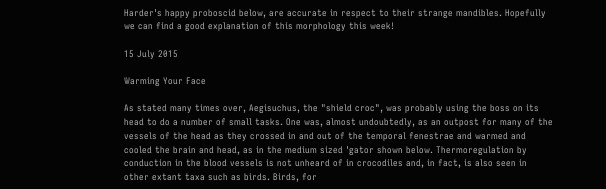Harder's happy proboscid below, are accurate in respect to their strange mandibles. Hopefully we can find a good explanation of this morphology this week!

15 July 2015

Warming Your Face

As stated many times over, Aegisuchus, the "shield croc", was probably using the boss on its head to do a number of small tasks. One was, almost undoubtedly, as an outpost for many of the vessels of the head as they crossed in and out of the temporal fenestrae and warmed and cooled the brain and head, as in the medium sized 'gator shown below. Thermoregulation by conduction in the blood vessels is not unheard of in crocodiles and, in fact, is also seen in other extant taxa such as birds. Birds, for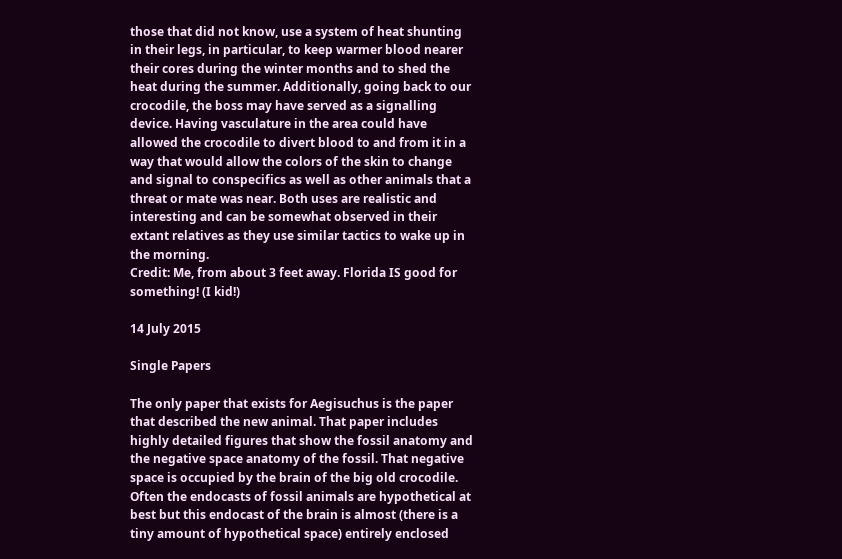those that did not know, use a system of heat shunting in their legs, in particular, to keep warmer blood nearer their cores during the winter months and to shed the heat during the summer. Additionally, going back to our crocodile, the boss may have served as a signalling device. Having vasculature in the area could have allowed the crocodile to divert blood to and from it in a way that would allow the colors of the skin to change and signal to conspecifics as well as other animals that a threat or mate was near. Both uses are realistic and interesting and can be somewhat observed in their extant relatives as they use similar tactics to wake up in the morning.
Credit: Me, from about 3 feet away. Florida IS good for something! (I kid!)

14 July 2015

Single Papers

The only paper that exists for Aegisuchus is the paper that described the new animal. That paper includes highly detailed figures that show the fossil anatomy and the negative space anatomy of the fossil. That negative space is occupied by the brain of the big old crocodile. Often the endocasts of fossil animals are hypothetical at best but this endocast of the brain is almost (there is a tiny amount of hypothetical space) entirely enclosed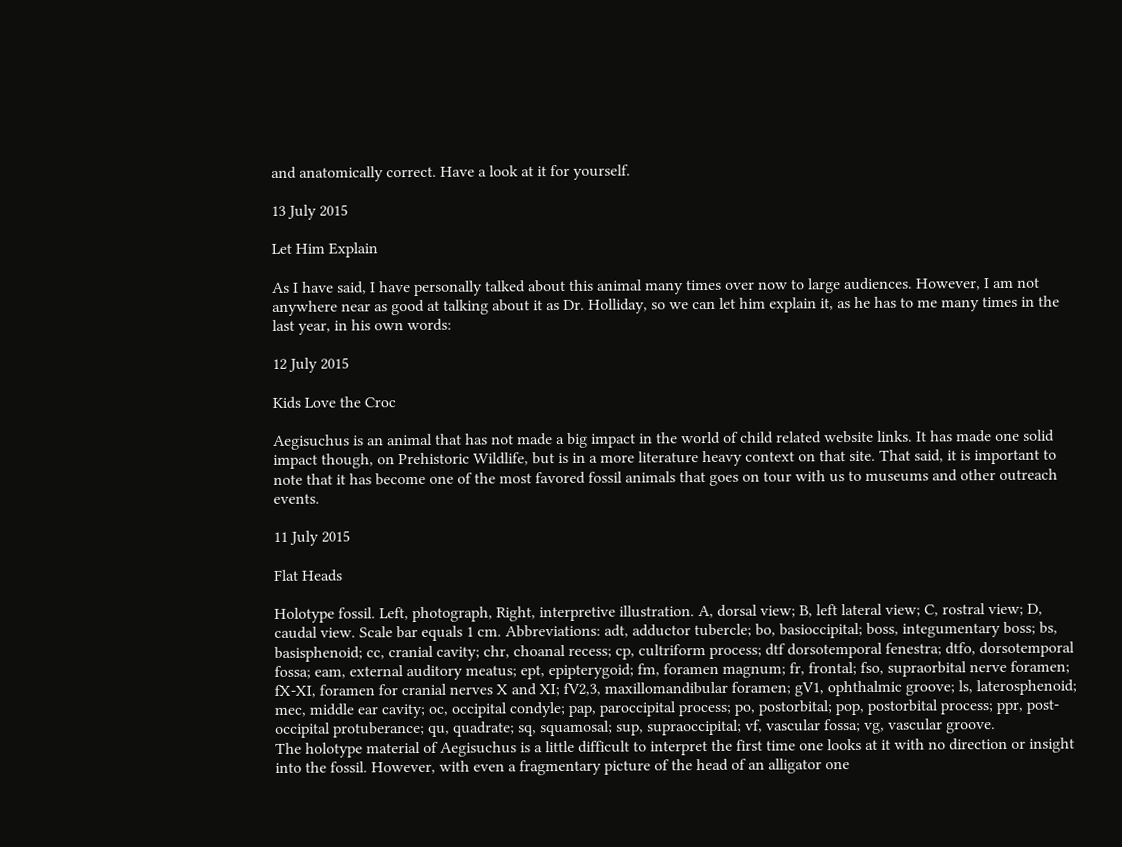and anatomically correct. Have a look at it for yourself.

13 July 2015

Let Him Explain

As I have said, I have personally talked about this animal many times over now to large audiences. However, I am not anywhere near as good at talking about it as Dr. Holliday, so we can let him explain it, as he has to me many times in the last year, in his own words:

12 July 2015

Kids Love the Croc

Aegisuchus is an animal that has not made a big impact in the world of child related website links. It has made one solid impact though, on Prehistoric Wildlife, but is in a more literature heavy context on that site. That said, it is important to note that it has become one of the most favored fossil animals that goes on tour with us to museums and other outreach events.

11 July 2015

Flat Heads

Holotype fossil. Left, photograph, Right, interpretive illustration. A, dorsal view; B, left lateral view; C, rostral view; D, caudal view. Scale bar equals 1 cm. Abbreviations: adt, adductor tubercle; bo, basioccipital; boss, integumentary boss; bs, basisphenoid; cc, cranial cavity; chr, choanal recess; cp, cultriform process; dtf dorsotemporal fenestra; dtfo, dorsotemporal fossa; eam, external auditory meatus; ept, epipterygoid; fm, foramen magnum; fr, frontal; fso, supraorbital nerve foramen; fX-XI, foramen for cranial nerves X and XI; fV2,3, maxillomandibular foramen; gV1, ophthalmic groove; ls, laterosphenoid; mec, middle ear cavity; oc, occipital condyle; pap, paroccipital process; po, postorbital; pop, postorbital process; ppr, post-occipital protuberance; qu, quadrate; sq, squamosal; sup, supraoccipital; vf, vascular fossa; vg, vascular groove.
The holotype material of Aegisuchus is a little difficult to interpret the first time one looks at it with no direction or insight into the fossil. However, with even a fragmentary picture of the head of an alligator one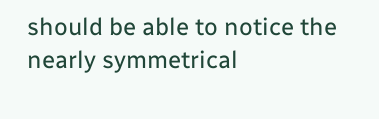should be able to notice the nearly symmetrical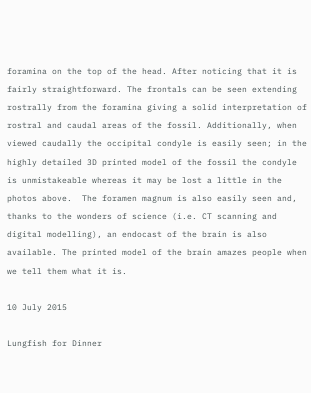foramina on the top of the head. After noticing that it is fairly straightforward. The frontals can be seen extending rostrally from the foramina giving a solid interpretation of rostral and caudal areas of the fossil. Additionally, when viewed caudally the occipital condyle is easily seen; in the highly detailed 3D printed model of the fossil the condyle is unmistakeable whereas it may be lost a little in the photos above.  The foramen magnum is also easily seen and, thanks to the wonders of science (i.e. CT scanning and digital modelling), an endocast of the brain is also available. The printed model of the brain amazes people when we tell them what it is.

10 July 2015

Lungfish for Dinner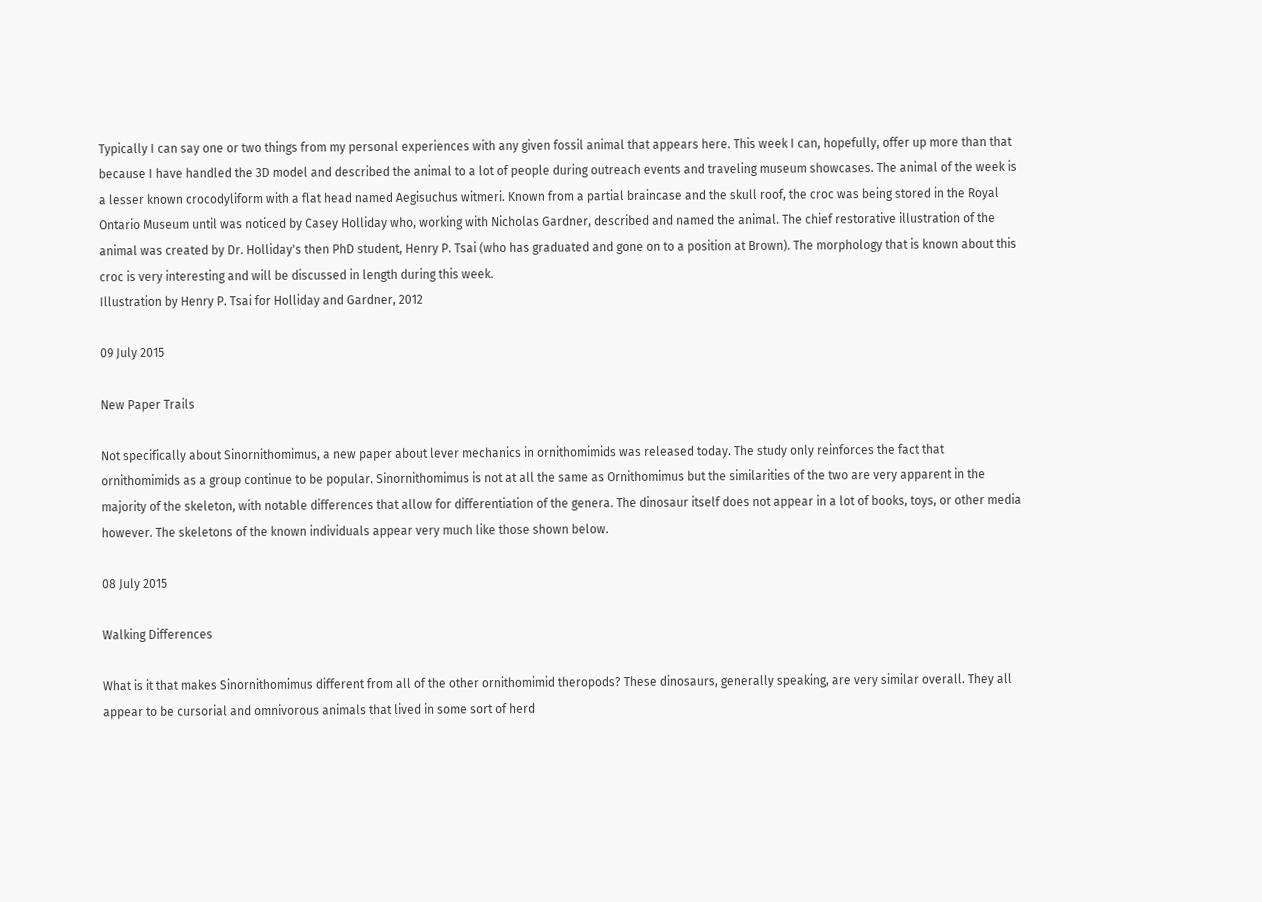Typically I can say one or two things from my personal experiences with any given fossil animal that appears here. This week I can, hopefully, offer up more than that because I have handled the 3D model and described the animal to a lot of people during outreach events and traveling museum showcases. The animal of the week is a lesser known crocodyliform with a flat head named Aegisuchus witmeri. Known from a partial braincase and the skull roof, the croc was being stored in the Royal Ontario Museum until was noticed by Casey Holliday who, working with Nicholas Gardner, described and named the animal. The chief restorative illustration of the animal was created by Dr. Holliday's then PhD student, Henry P. Tsai (who has graduated and gone on to a position at Brown). The morphology that is known about this croc is very interesting and will be discussed in length during this week.
Illustration by Henry P. Tsai for Holliday and Gardner, 2012

09 July 2015

New Paper Trails

Not specifically about Sinornithomimus, a new paper about lever mechanics in ornithomimids was released today. The study only reinforces the fact that ornithomimids as a group continue to be popular. Sinornithomimus is not at all the same as Ornithomimus but the similarities of the two are very apparent in the majority of the skeleton, with notable differences that allow for differentiation of the genera. The dinosaur itself does not appear in a lot of books, toys, or other media however. The skeletons of the known individuals appear very much like those shown below.

08 July 2015

Walking Differences

What is it that makes Sinornithomimus different from all of the other ornithomimid theropods? These dinosaurs, generally speaking, are very similar overall. They all appear to be cursorial and omnivorous animals that lived in some sort of herd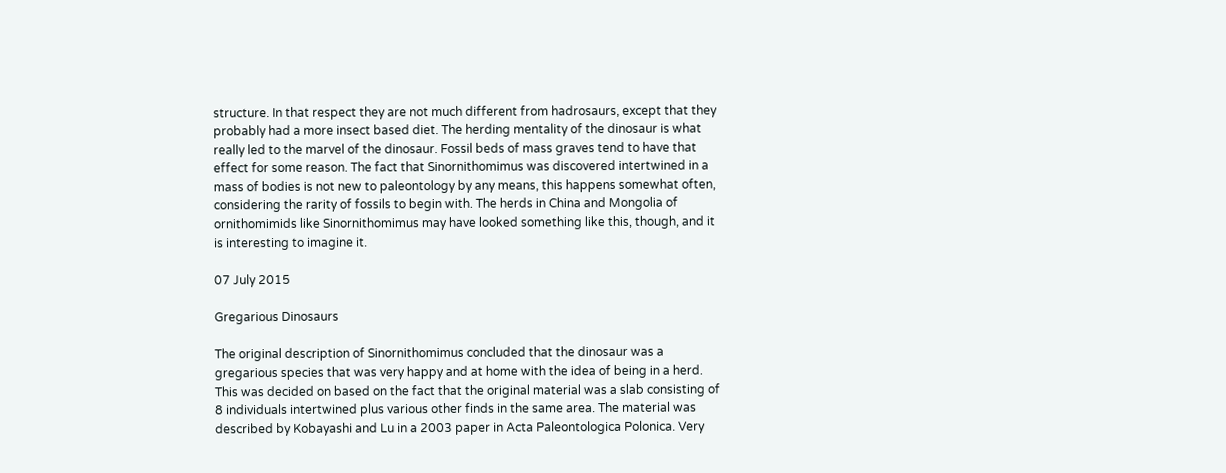structure. In that respect they are not much different from hadrosaurs, except that they probably had a more insect based diet. The herding mentality of the dinosaur is what really led to the marvel of the dinosaur. Fossil beds of mass graves tend to have that effect for some reason. The fact that Sinornithomimus was discovered intertwined in a mass of bodies is not new to paleontology by any means, this happens somewhat often, considering the rarity of fossils to begin with. The herds in China and Mongolia of ornithomimids like Sinornithomimus may have looked something like this, though, and it is interesting to imagine it.

07 July 2015

Gregarious Dinosaurs

The original description of Sinornithomimus concluded that the dinosaur was a gregarious species that was very happy and at home with the idea of being in a herd. This was decided on based on the fact that the original material was a slab consisting of 8 individuals intertwined plus various other finds in the same area. The material was described by Kobayashi and Lu in a 2003 paper in Acta Paleontologica Polonica. Very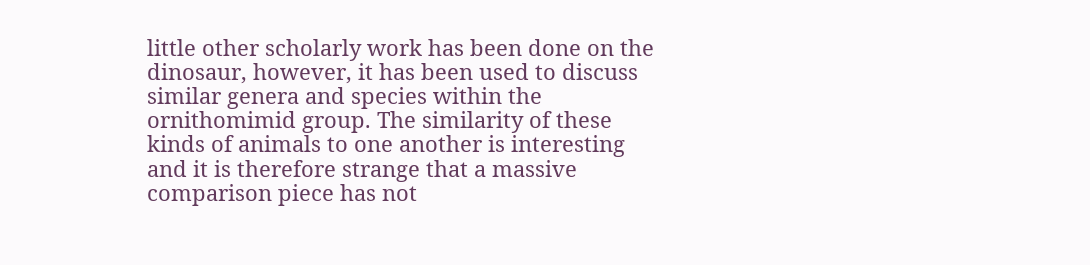little other scholarly work has been done on the dinosaur, however, it has been used to discuss similar genera and species within the ornithomimid group. The similarity of these kinds of animals to one another is interesting and it is therefore strange that a massive comparison piece has not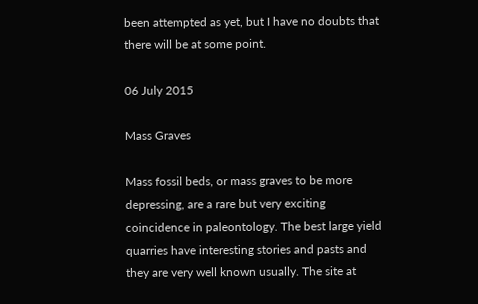been attempted as yet, but I have no doubts that there will be at some point.

06 July 2015

Mass Graves

Mass fossil beds, or mass graves to be more depressing, are a rare but very exciting coincidence in paleontology. The best large yield quarries have interesting stories and pasts and they are very well known usually. The site at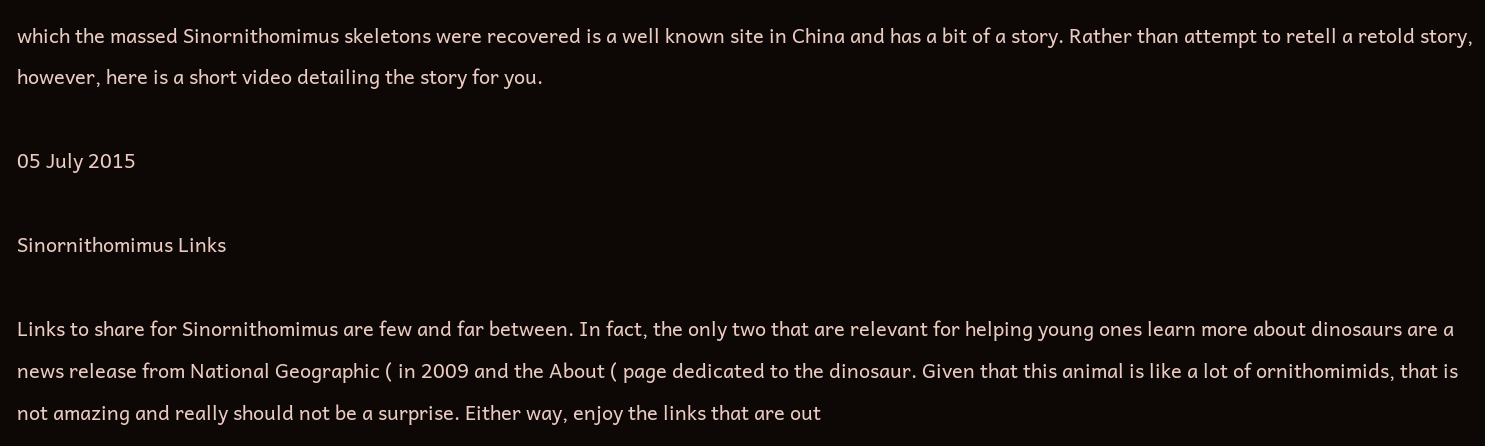which the massed Sinornithomimus skeletons were recovered is a well known site in China and has a bit of a story. Rather than attempt to retell a retold story, however, here is a short video detailing the story for you.

05 July 2015

Sinornithomimus Links

Links to share for Sinornithomimus are few and far between. In fact, the only two that are relevant for helping young ones learn more about dinosaurs are a news release from National Geographic ( in 2009 and the About ( page dedicated to the dinosaur. Given that this animal is like a lot of ornithomimids, that is not amazing and really should not be a surprise. Either way, enjoy the links that are out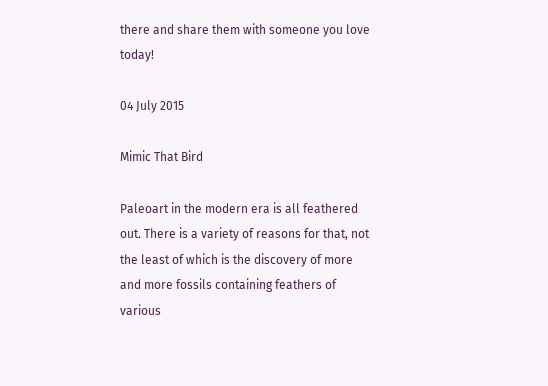there and share them with someone you love today!

04 July 2015

Mimic That Bird

Paleoart in the modern era is all feathered out. There is a variety of reasons for that, not the least of which is the discovery of more and more fossils containing feathers of various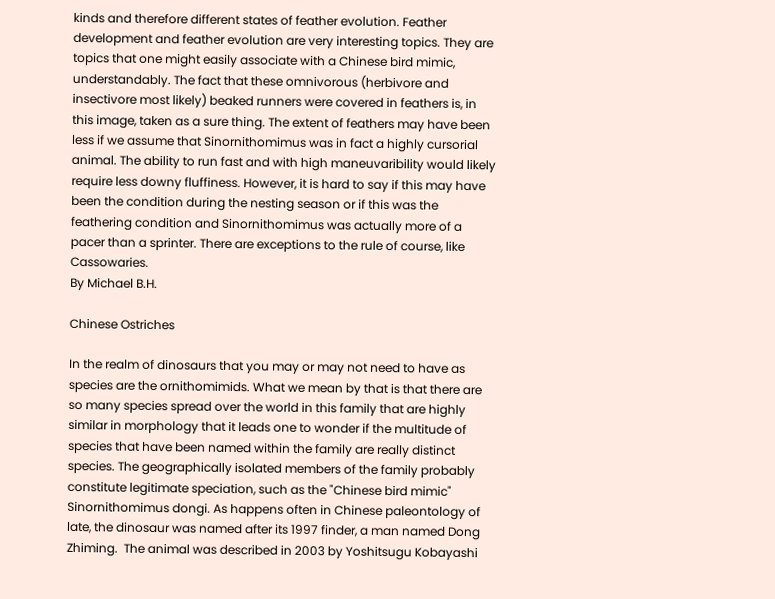kinds and therefore different states of feather evolution. Feather development and feather evolution are very interesting topics. They are topics that one might easily associate with a Chinese bird mimic, understandably. The fact that these omnivorous (herbivore and insectivore most likely) beaked runners were covered in feathers is, in this image, taken as a sure thing. The extent of feathers may have been less if we assume that Sinornithomimus was in fact a highly cursorial animal. The ability to run fast and with high maneuvaribility would likely require less downy fluffiness. However, it is hard to say if this may have been the condition during the nesting season or if this was the feathering condition and Sinornithomimus was actually more of a pacer than a sprinter. There are exceptions to the rule of course, like Cassowaries.
By Michael B.H.

Chinese Ostriches

In the realm of dinosaurs that you may or may not need to have as species are the ornithomimids. What we mean by that is that there are so many species spread over the world in this family that are highly similar in morphology that it leads one to wonder if the multitude of species that have been named within the family are really distinct species. The geographically isolated members of the family probably constitute legitimate speciation, such as the "Chinese bird mimic" Sinornithomimus dongi. As happens often in Chinese paleontology of late, the dinosaur was named after its 1997 finder, a man named Dong Zhiming.  The animal was described in 2003 by Yoshitsugu Kobayashi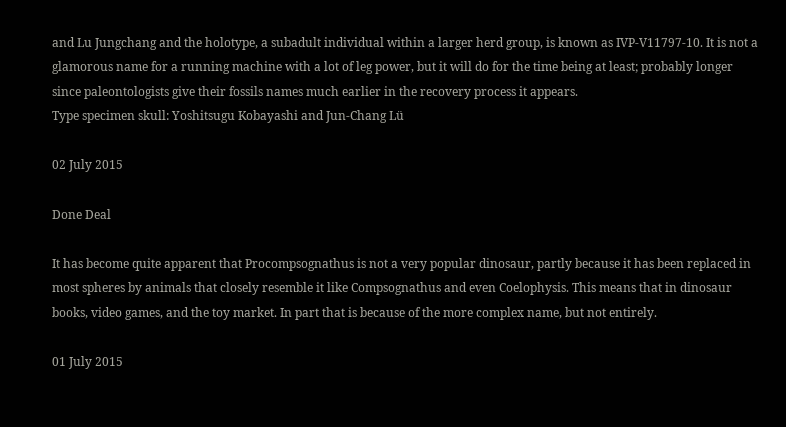and Lu Jungchang and the holotype, a subadult individual within a larger herd group, is known as IVP-V11797-10. It is not a glamorous name for a running machine with a lot of leg power, but it will do for the time being at least; probably longer since paleontologists give their fossils names much earlier in the recovery process it appears.
Type specimen skull: Yoshitsugu Kobayashi and Jun-Chang Lü

02 July 2015

Done Deal

It has become quite apparent that Procompsognathus is not a very popular dinosaur, partly because it has been replaced in most spheres by animals that closely resemble it like Compsognathus and even Coelophysis. This means that in dinosaur books, video games, and the toy market. In part that is because of the more complex name, but not entirely.

01 July 2015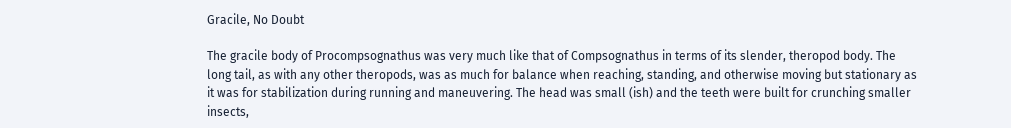Gracile, No Doubt

The gracile body of Procompsognathus was very much like that of Compsognathus in terms of its slender, theropod body. The long tail, as with any other theropods, was as much for balance when reaching, standing, and otherwise moving but stationary as it was for stabilization during running and maneuvering. The head was small (ish) and the teeth were built for crunching smaller insects,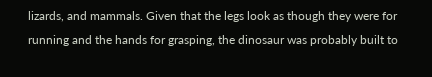lizards, and mammals. Given that the legs look as though they were for running and the hands for grasping, the dinosaur was probably built to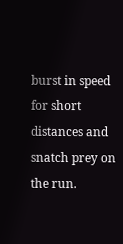burst in speed for short distances and snatch prey on the run.